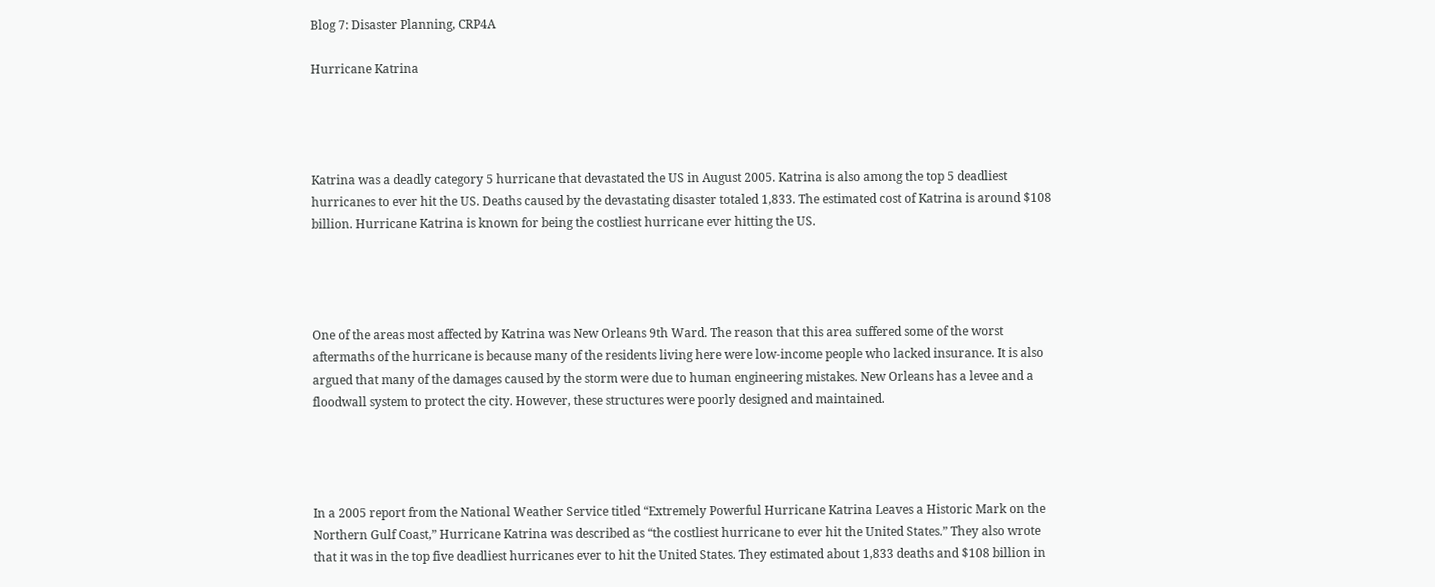Blog 7: Disaster Planning, CRP4A

Hurricane Katrina




Katrina was a deadly category 5 hurricane that devastated the US in August 2005. Katrina is also among the top 5 deadliest hurricanes to ever hit the US. Deaths caused by the devastating disaster totaled 1,833. The estimated cost of Katrina is around $108 billion. Hurricane Katrina is known for being the costliest hurricane ever hitting the US.




One of the areas most affected by Katrina was New Orleans 9th Ward. The reason that this area suffered some of the worst aftermaths of the hurricane is because many of the residents living here were low-income people who lacked insurance. It is also argued that many of the damages caused by the storm were due to human engineering mistakes. New Orleans has a levee and a floodwall system to protect the city. However, these structures were poorly designed and maintained.




In a 2005 report from the National Weather Service titled “Extremely Powerful Hurricane Katrina Leaves a Historic Mark on the Northern Gulf Coast,” Hurricane Katrina was described as “the costliest hurricane to ever hit the United States.” They also wrote that it was in the top five deadliest hurricanes ever to hit the United States. They estimated about 1,833 deaths and $108 billion in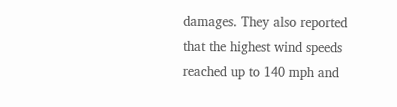damages. They also reported that the highest wind speeds reached up to 140 mph and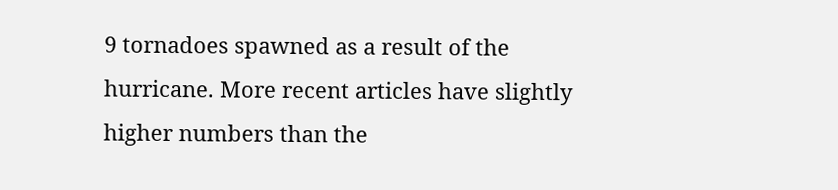9 tornadoes spawned as a result of the hurricane. More recent articles have slightly higher numbers than the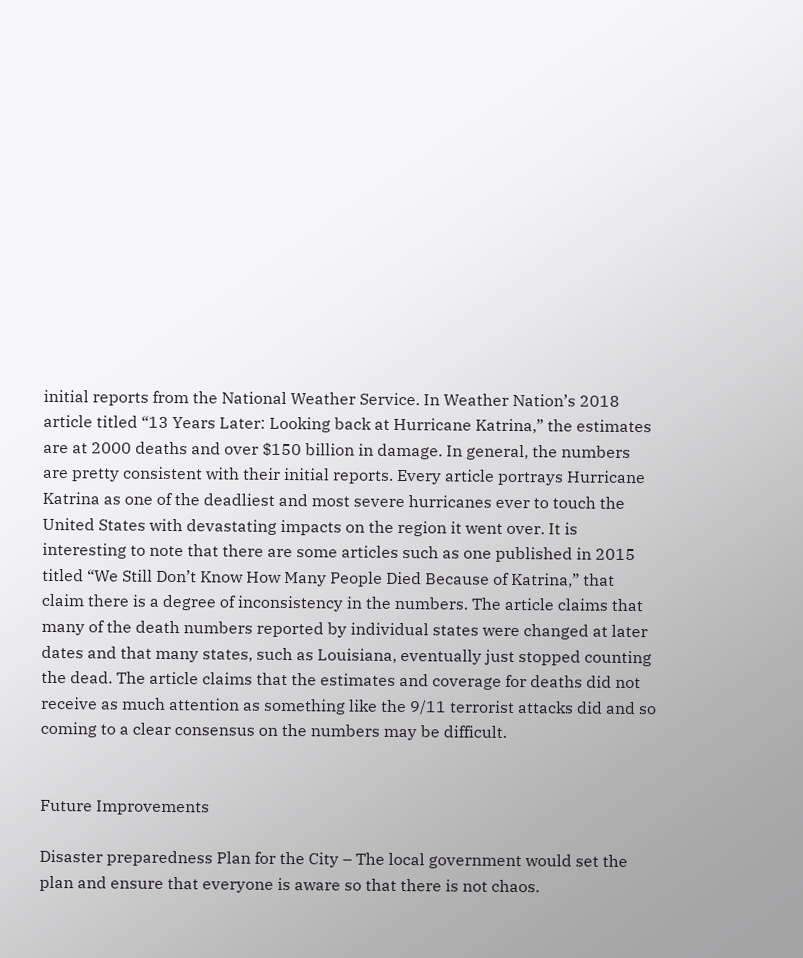initial reports from the National Weather Service. In Weather Nation’s 2018 article titled “13 Years Later: Looking back at Hurricane Katrina,” the estimates are at 2000 deaths and over $150 billion in damage. In general, the numbers are pretty consistent with their initial reports. Every article portrays Hurricane Katrina as one of the deadliest and most severe hurricanes ever to touch the United States with devastating impacts on the region it went over. It is interesting to note that there are some articles such as one published in 2015 titled “We Still Don’t Know How Many People Died Because of Katrina,” that claim there is a degree of inconsistency in the numbers. The article claims that many of the death numbers reported by individual states were changed at later dates and that many states, such as Louisiana, eventually just stopped counting the dead. The article claims that the estimates and coverage for deaths did not receive as much attention as something like the 9/11 terrorist attacks did and so coming to a clear consensus on the numbers may be difficult.


Future Improvements

Disaster preparedness Plan for the City – The local government would set the plan and ensure that everyone is aware so that there is not chaos.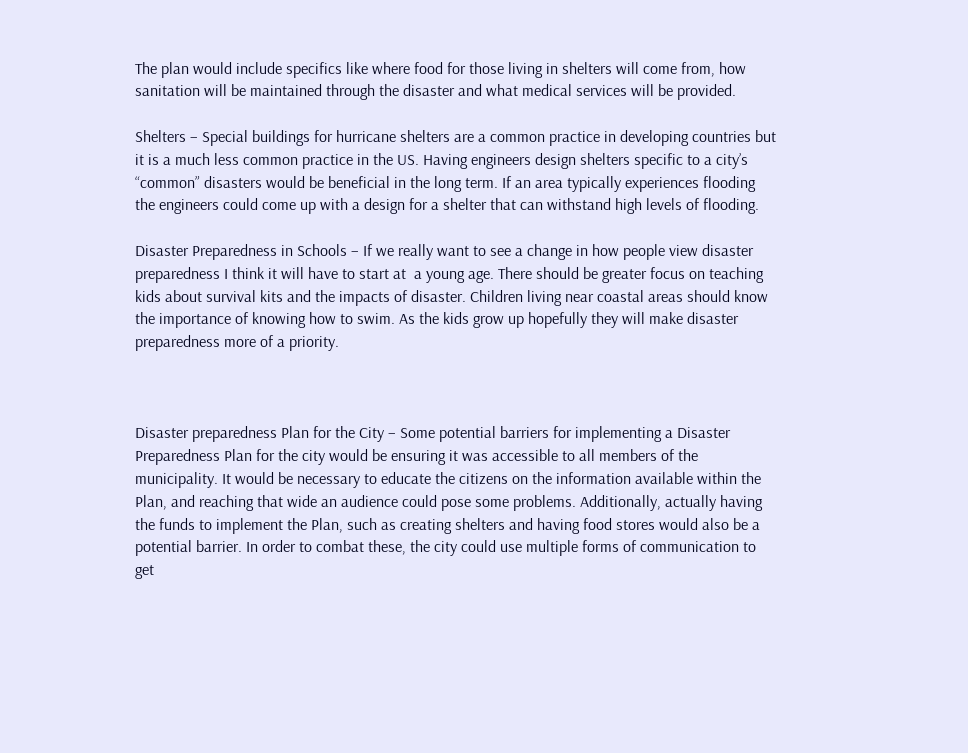The plan would include specifics like where food for those living in shelters will come from, how sanitation will be maintained through the disaster and what medical services will be provided.

Shelters – Special buildings for hurricane shelters are a common practice in developing countries but it is a much less common practice in the US. Having engineers design shelters specific to a city’s “common” disasters would be beneficial in the long term. If an area typically experiences flooding the engineers could come up with a design for a shelter that can withstand high levels of flooding.

Disaster Preparedness in Schools – If we really want to see a change in how people view disaster preparedness I think it will have to start at  a young age. There should be greater focus on teaching kids about survival kits and the impacts of disaster. Children living near coastal areas should know the importance of knowing how to swim. As the kids grow up hopefully they will make disaster preparedness more of a priority.



Disaster preparedness Plan for the City – Some potential barriers for implementing a Disaster Preparedness Plan for the city would be ensuring it was accessible to all members of the municipality. It would be necessary to educate the citizens on the information available within the Plan, and reaching that wide an audience could pose some problems. Additionally, actually having the funds to implement the Plan, such as creating shelters and having food stores would also be a potential barrier. In order to combat these, the city could use multiple forms of communication to get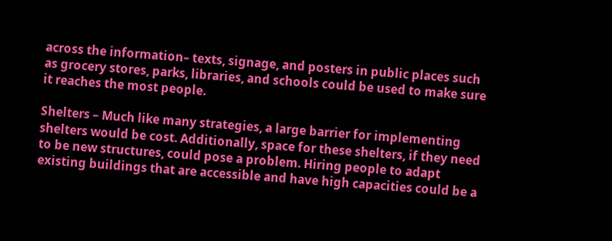across the information– texts, signage, and posters in public places such as grocery stores, parks, libraries, and schools could be used to make sure it reaches the most people.

Shelters – Much like many strategies, a large barrier for implementing shelters would be cost. Additionally, space for these shelters, if they need to be new structures, could pose a problem. Hiring people to adapt existing buildings that are accessible and have high capacities could be a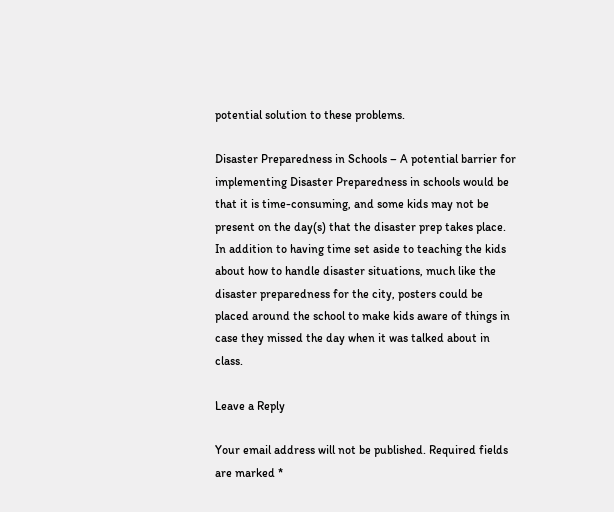potential solution to these problems.

Disaster Preparedness in Schools – A potential barrier for implementing Disaster Preparedness in schools would be that it is time-consuming, and some kids may not be present on the day(s) that the disaster prep takes place. In addition to having time set aside to teaching the kids about how to handle disaster situations, much like the disaster preparedness for the city, posters could be placed around the school to make kids aware of things in case they missed the day when it was talked about in class.

Leave a Reply

Your email address will not be published. Required fields are marked *